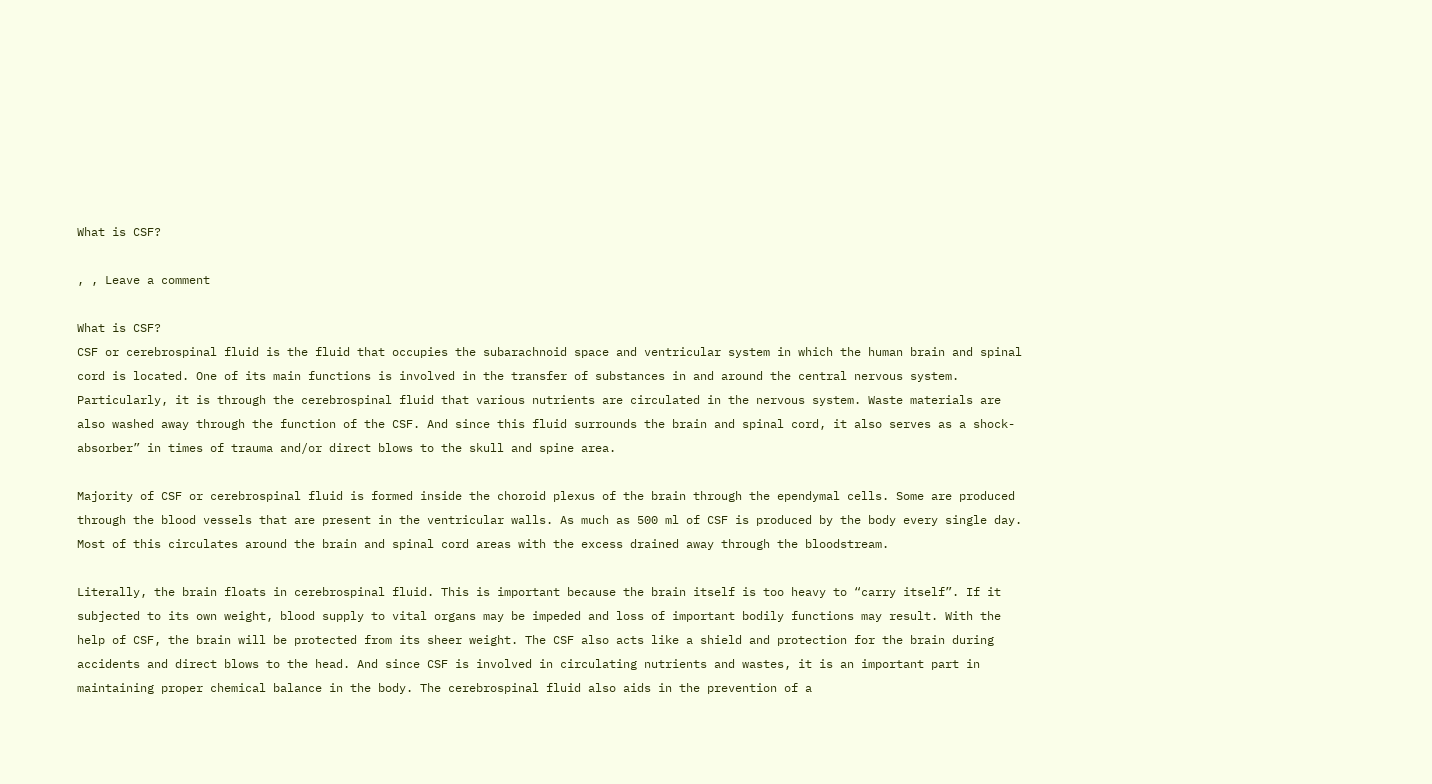What is CSF?

, , Leave a comment

What is CSF?
CSF or cerebrospinal fluid is the fluid that occupies the subarachnoid space and ventricular system in which the human brain and spinal cord is located. One of its main functions is involved in the transfer of substances in and around the central nervous system. Particularly, it is through the cerebrospinal fluid that various nutrients are circulated in the nervous system. Waste materials are also washed away through the function of the CSF. And since this fluid surrounds the brain and spinal cord, it also serves as a shock-absorber” in times of trauma and/or direct blows to the skull and spine area.

Majority of CSF or cerebrospinal fluid is formed inside the choroid plexus of the brain through the ependymal cells. Some are produced through the blood vessels that are present in the ventricular walls. As much as 500 ml of CSF is produced by the body every single day. Most of this circulates around the brain and spinal cord areas with the excess drained away through the bloodstream.

Literally, the brain floats in cerebrospinal fluid. This is important because the brain itself is too heavy to “carry itself”. If it subjected to its own weight, blood supply to vital organs may be impeded and loss of important bodily functions may result. With the help of CSF, the brain will be protected from its sheer weight. The CSF also acts like a shield and protection for the brain during accidents and direct blows to the head. And since CSF is involved in circulating nutrients and wastes, it is an important part in maintaining proper chemical balance in the body. The cerebrospinal fluid also aids in the prevention of a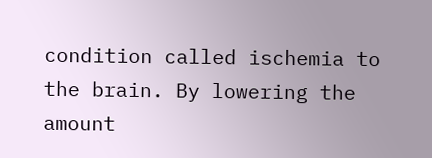condition called ischemia to the brain. By lowering the amount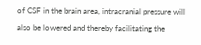of CSF in the brain area, intracranial pressure will also be lowered and thereby facilitating the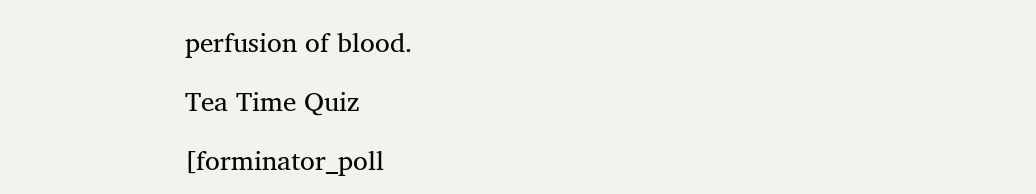perfusion of blood.

Tea Time Quiz

[forminator_poll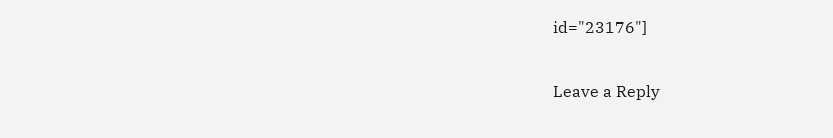id="23176"]

Leave a Reply